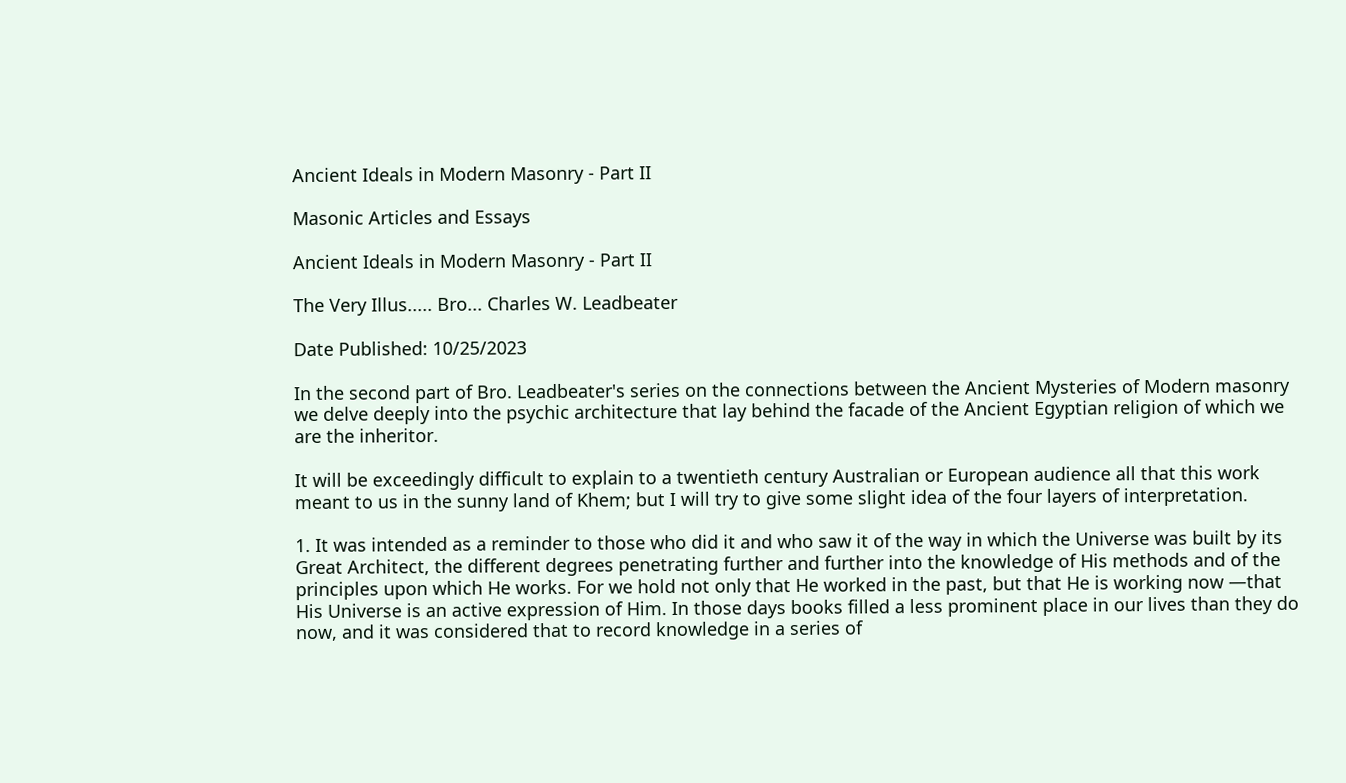Ancient Ideals in Modern Masonry - Part II

Masonic Articles and Essays

Ancient Ideals in Modern Masonry - Part II

The Very Illus..... Bro... Charles W. Leadbeater

Date Published: 10/25/2023

In the second part of Bro. Leadbeater's series on the connections between the Ancient Mysteries of Modern masonry we delve deeply into the psychic architecture that lay behind the facade of the Ancient Egyptian religion of which we are the inheritor.

It will be exceedingly difficult to explain to a twentieth century Australian or European audience all that this work meant to us in the sunny land of Khem; but I will try to give some slight idea of the four layers of interpretation.

1. It was intended as a reminder to those who did it and who saw it of the way in which the Universe was built by its Great Architect, the different degrees penetrating further and further into the knowledge of His methods and of the principles upon which He works. For we hold not only that He worked in the past, but that He is working now —that His Universe is an active expression of Him. In those days books filled a less prominent place in our lives than they do now, and it was considered that to record knowledge in a series of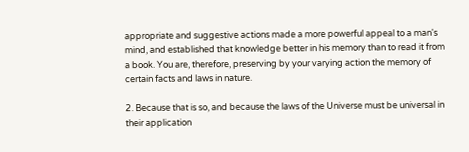appropriate and suggestive actions made a more powerful appeal to a man's mind, and established that knowledge better in his memory than to read it from a book. You are, therefore, preserving by your varying action the memory of certain facts and laws in nature.

2. Because that is so, and because the laws of the Universe must be universal in their application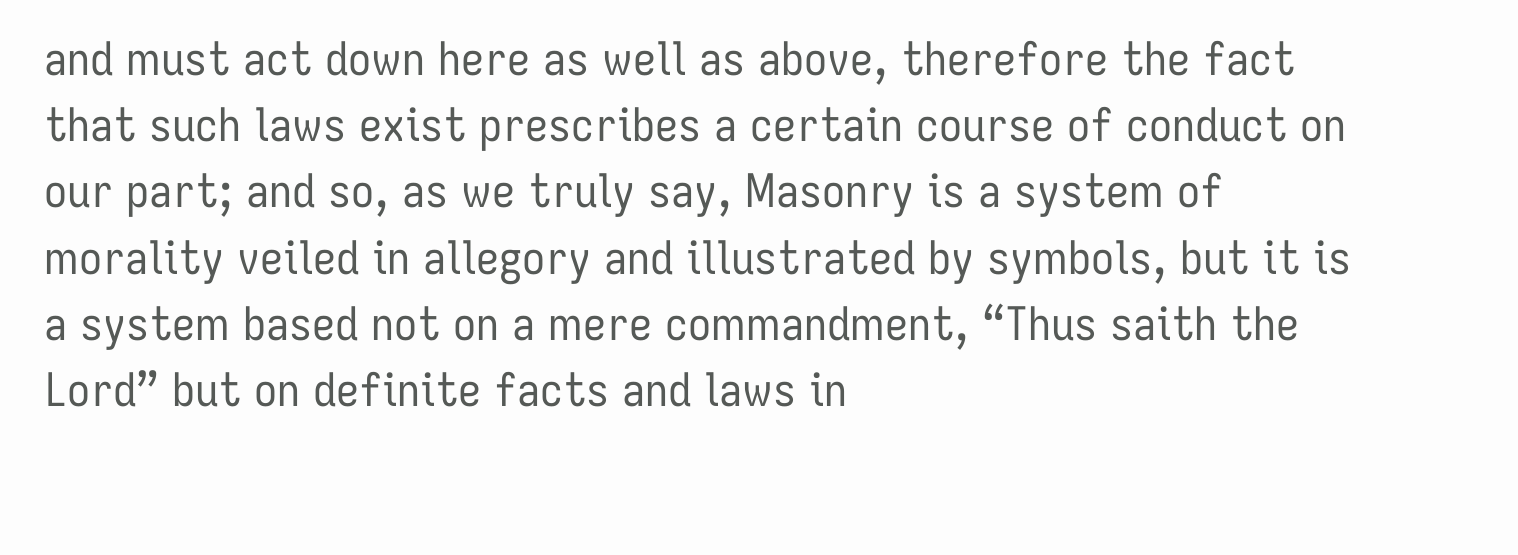and must act down here as well as above, therefore the fact that such laws exist prescribes a certain course of conduct on our part; and so, as we truly say, Masonry is a system of morality veiled in allegory and illustrated by symbols, but it is a system based not on a mere commandment, “Thus saith the Lord” but on definite facts and laws in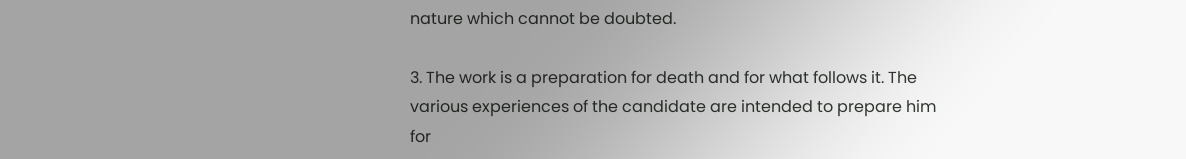nature which cannot be doubted.

3. The work is a preparation for death and for what follows it. The various experiences of the candidate are intended to prepare him for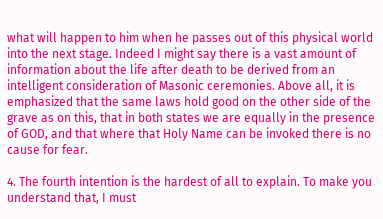what will happen to him when he passes out of this physical world into the next stage. Indeed I might say there is a vast amount of information about the life after death to be derived from an intelligent consideration of Masonic ceremonies. Above all, it is emphasized that the same laws hold good on the other side of the grave as on this, that in both states we are equally in the presence of GOD, and that where that Holy Name can be invoked there is no cause for fear.

4. The fourth intention is the hardest of all to explain. To make you understand that, I must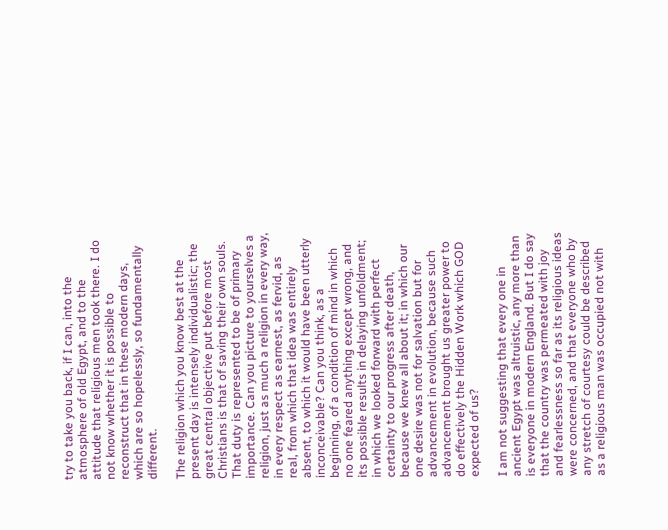try to take you back, if I can, into the atmosphere of old Egypt, and to the attitude that religious men took there. I do not know whether it is possible to reconstruct that in these modern days, which are so hopelessly, so fundamentally different.

The religion which you know best at the present day is intensely individualistic; the great central objective put before most Christians is that of saving their own souls. That duty is represented to be of primary importance. Can you picture to yourselves a religion, just as much a religion in every way, in every respect as earnest, as fervid, as real, from which that idea was entirely absent, to which it would have been utterly inconceivable? Can you think, as a beginning, of a condition of mind in which no one feared anything except wrong, and its possible results in delaying unfoldment; in which we looked forward with perfect certainty to our progress after death, because we knew all about it; in which our one desire was not for salvation but for advancement in evolution, because such advancement brought us greater power to do effectively the Hidden Work which GOD expected of us?

I am not suggesting that every one in ancient Egypt was altruistic, any more than is everyone in modern England. But I do say that the country was permeated with joy and fearlessness so far as its religious ideas were concerned, and that everyone who by any stretch of courtesy could be described as a religious man was occupied not with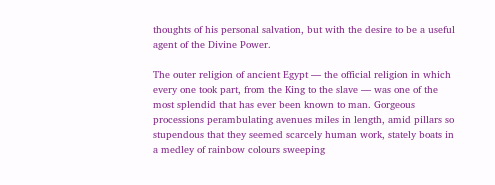thoughts of his personal salvation, but with the desire to be a useful agent of the Divine Power.

The outer religion of ancient Egypt — the official religion in which every one took part, from the King to the slave — was one of the most splendid that has ever been known to man. Gorgeous processions perambulating avenues miles in length, amid pillars so stupendous that they seemed scarcely human work, stately boats in a medley of rainbow colours sweeping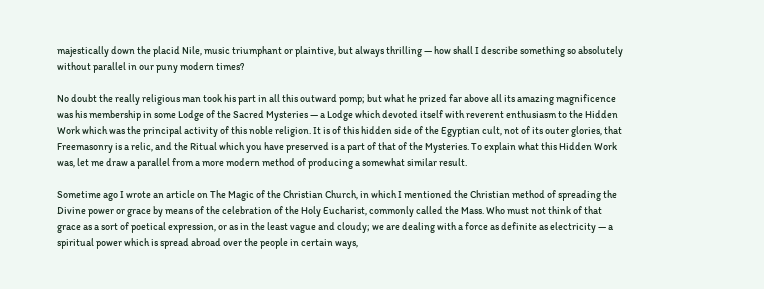majestically down the placid Nile, music triumphant or plaintive, but always thrilling — how shall I describe something so absolutely without parallel in our puny modern times?

No doubt the really religious man took his part in all this outward pomp; but what he prized far above all its amazing magnificence was his membership in some Lodge of the Sacred Mysteries — a Lodge which devoted itself with reverent enthusiasm to the Hidden Work which was the principal activity of this noble religion. It is of this hidden side of the Egyptian cult, not of its outer glories, that Freemasonry is a relic, and the Ritual which you have preserved is a part of that of the Mysteries. To explain what this Hidden Work was, let me draw a parallel from a more modern method of producing a somewhat similar result.

Sometime ago I wrote an article on The Magic of the Christian Church, in which I mentioned the Christian method of spreading the Divine power or grace by means of the celebration of the Holy Eucharist, commonly called the Mass. Who must not think of that grace as a sort of poetical expression, or as in the least vague and cloudy; we are dealing with a force as definite as electricity — a spiritual power which is spread abroad over the people in certain ways,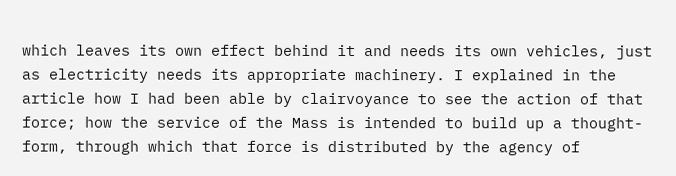which leaves its own effect behind it and needs its own vehicles, just as electricity needs its appropriate machinery. I explained in the article how I had been able by clairvoyance to see the action of that force; how the service of the Mass is intended to build up a thought-form, through which that force is distributed by the agency of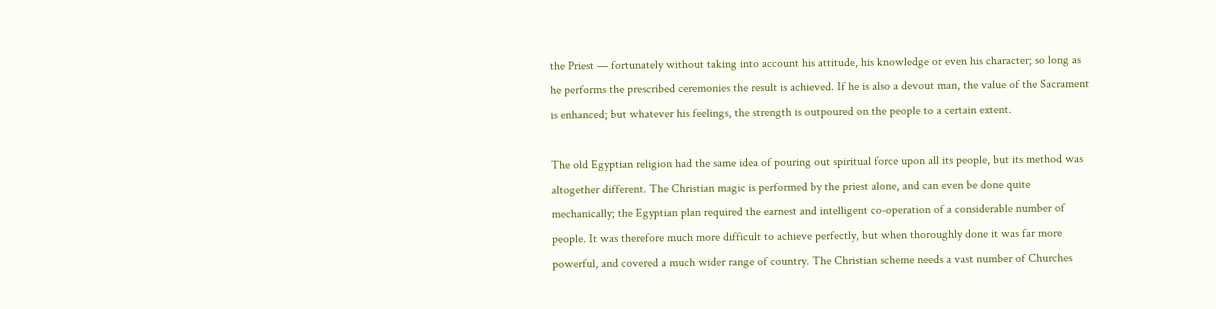the Priest — fortunately without taking into account his attitude, his knowledge or even his character; so long as he performs the prescribed ceremonies the result is achieved. If he is also a devout man, the value of the Sacrament is enhanced; but whatever his feelings, the strength is outpoured on the people to a certain extent.

The old Egyptian religion had the same idea of pouring out spiritual force upon all its people, but its method was altogether different. The Christian magic is performed by the priest alone, and can even be done quite mechanically; the Egyptian plan required the earnest and intelligent co-operation of a considerable number of people. It was therefore much more difficult to achieve perfectly, but when thoroughly done it was far more powerful, and covered a much wider range of country. The Christian scheme needs a vast number of Churches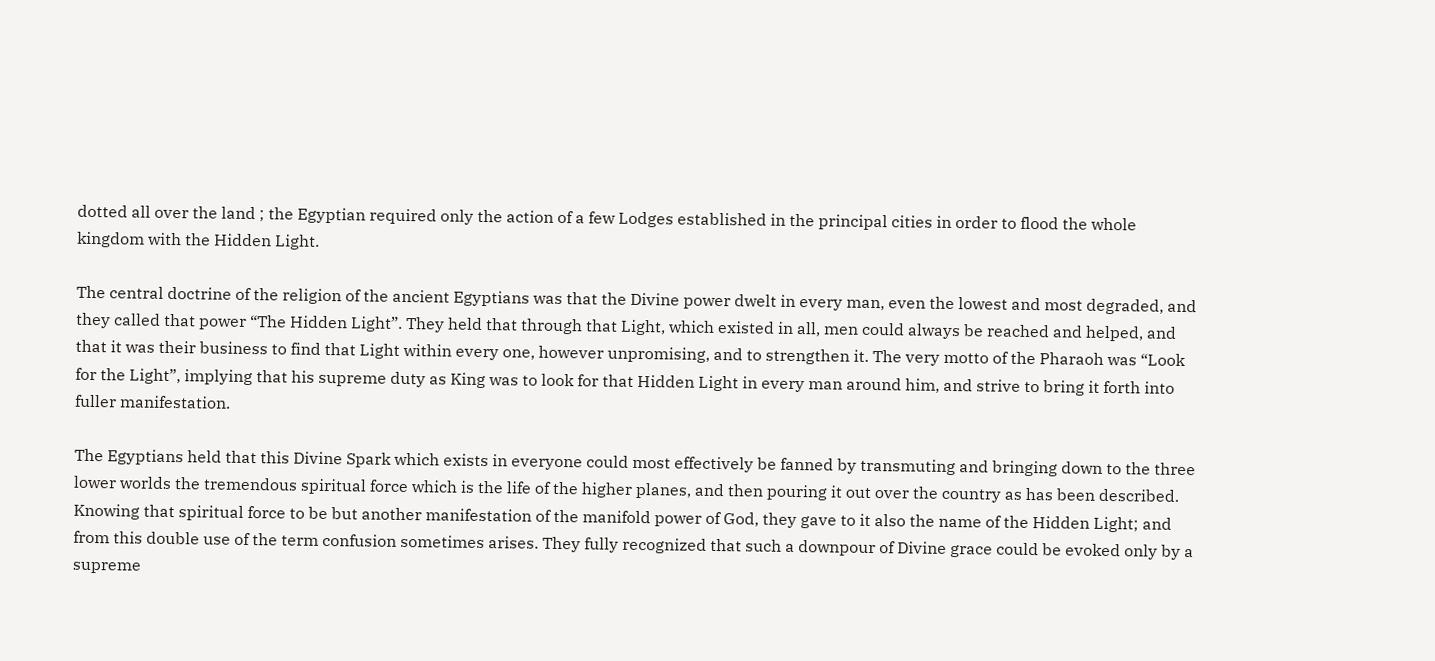dotted all over the land ; the Egyptian required only the action of a few Lodges established in the principal cities in order to flood the whole kingdom with the Hidden Light.

The central doctrine of the religion of the ancient Egyptians was that the Divine power dwelt in every man, even the lowest and most degraded, and they called that power “The Hidden Light”. They held that through that Light, which existed in all, men could always be reached and helped, and that it was their business to find that Light within every one, however unpromising, and to strengthen it. The very motto of the Pharaoh was “Look for the Light”, implying that his supreme duty as King was to look for that Hidden Light in every man around him, and strive to bring it forth into fuller manifestation.

The Egyptians held that this Divine Spark which exists in everyone could most effectively be fanned by transmuting and bringing down to the three lower worlds the tremendous spiritual force which is the life of the higher planes, and then pouring it out over the country as has been described. Knowing that spiritual force to be but another manifestation of the manifold power of God, they gave to it also the name of the Hidden Light; and from this double use of the term confusion sometimes arises. They fully recognized that such a downpour of Divine grace could be evoked only by a supreme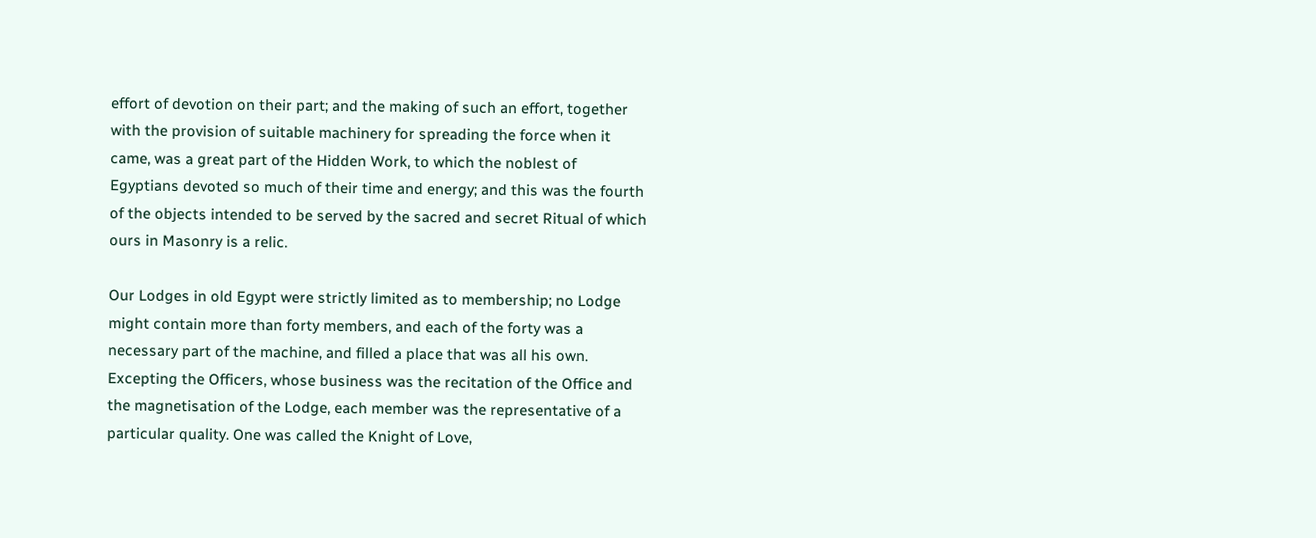effort of devotion on their part; and the making of such an effort, together with the provision of suitable machinery for spreading the force when it came, was a great part of the Hidden Work, to which the noblest of Egyptians devoted so much of their time and energy; and this was the fourth of the objects intended to be served by the sacred and secret Ritual of which ours in Masonry is a relic.

Our Lodges in old Egypt were strictly limited as to membership; no Lodge might contain more than forty members, and each of the forty was a necessary part of the machine, and filled a place that was all his own. Excepting the Officers, whose business was the recitation of the Office and the magnetisation of the Lodge, each member was the representative of a particular quality. One was called the Knight of Love,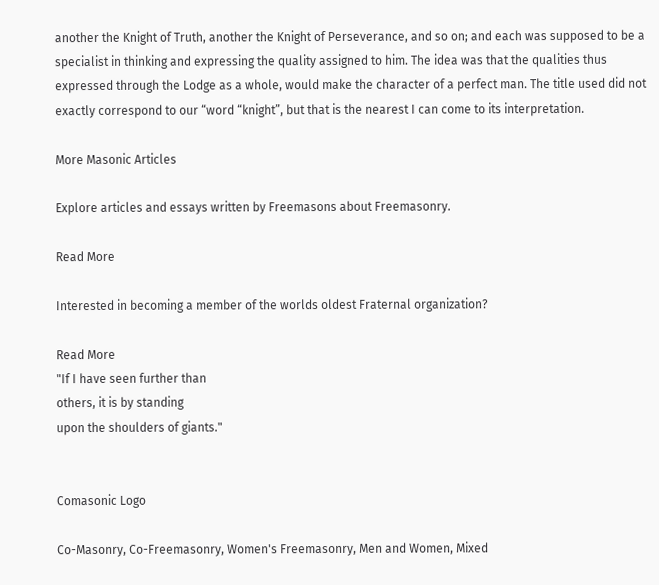another the Knight of Truth, another the Knight of Perseverance, and so on; and each was supposed to be a specialist in thinking and expressing the quality assigned to him. The idea was that the qualities thus expressed through the Lodge as a whole, would make the character of a perfect man. The title used did not exactly correspond to our “word “knight”, but that is the nearest I can come to its interpretation.

More Masonic Articles

Explore articles and essays written by Freemasons about Freemasonry.

Read More

Interested in becoming a member of the worlds oldest Fraternal organization?

Read More
"If I have seen further than
others, it is by standing
upon the shoulders of giants."


Comasonic Logo

Co-Masonry, Co-Freemasonry, Women's Freemasonry, Men and Women, Mixed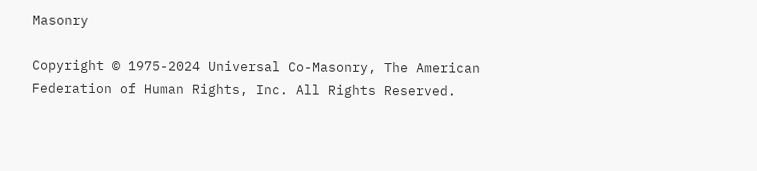Masonry

Copyright © 1975-2024 Universal Co-Masonry, The American Federation of Human Rights, Inc. All Rights Reserved.